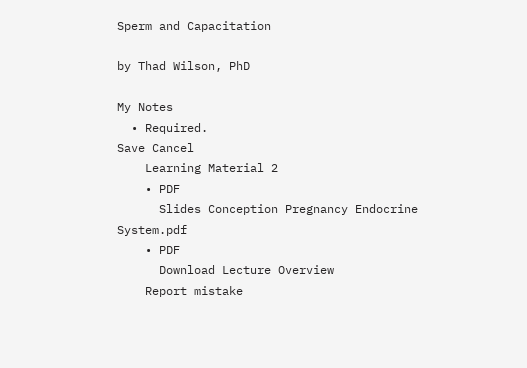Sperm and Capacitation

by Thad Wilson, PhD

My Notes
  • Required.
Save Cancel
    Learning Material 2
    • PDF
      Slides Conception Pregnancy Endocrine System.pdf
    • PDF
      Download Lecture Overview
    Report mistake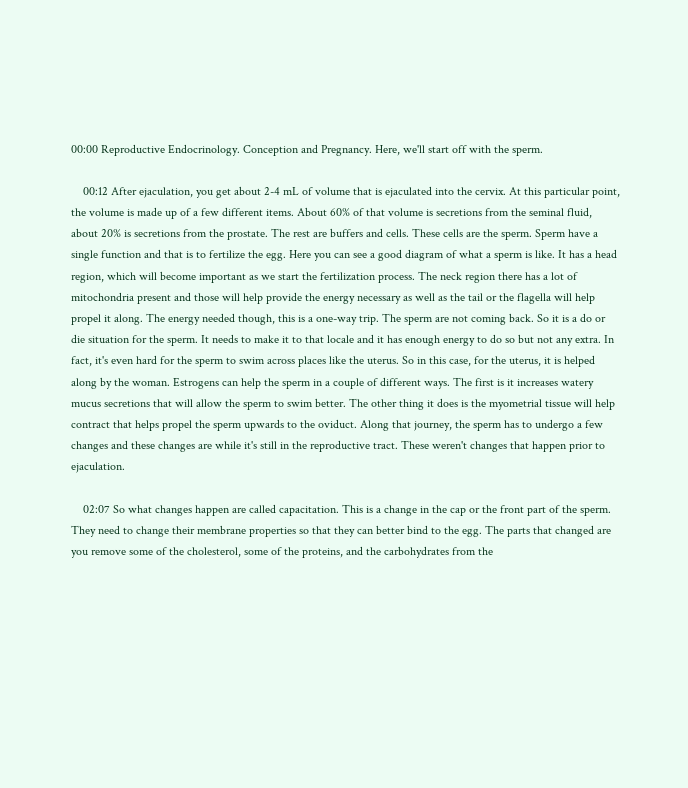00:00 Reproductive Endocrinology. Conception and Pregnancy. Here, we'll start off with the sperm.

    00:12 After ejaculation, you get about 2-4 mL of volume that is ejaculated into the cervix. At this particular point, the volume is made up of a few different items. About 60% of that volume is secretions from the seminal fluid, about 20% is secretions from the prostate. The rest are buffers and cells. These cells are the sperm. Sperm have a single function and that is to fertilize the egg. Here you can see a good diagram of what a sperm is like. It has a head region, which will become important as we start the fertilization process. The neck region there has a lot of mitochondria present and those will help provide the energy necessary as well as the tail or the flagella will help propel it along. The energy needed though, this is a one-way trip. The sperm are not coming back. So it is a do or die situation for the sperm. It needs to make it to that locale and it has enough energy to do so but not any extra. In fact, it's even hard for the sperm to swim across places like the uterus. So in this case, for the uterus, it is helped along by the woman. Estrogens can help the sperm in a couple of different ways. The first is it increases watery mucus secretions that will allow the sperm to swim better. The other thing it does is the myometrial tissue will help contract that helps propel the sperm upwards to the oviduct. Along that journey, the sperm has to undergo a few changes and these changes are while it's still in the reproductive tract. These weren't changes that happen prior to ejaculation.

    02:07 So what changes happen are called capacitation. This is a change in the cap or the front part of the sperm. They need to change their membrane properties so that they can better bind to the egg. The parts that changed are you remove some of the cholesterol, some of the proteins, and the carbohydrates from the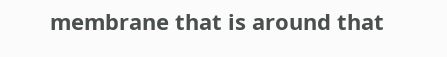membrane that is around that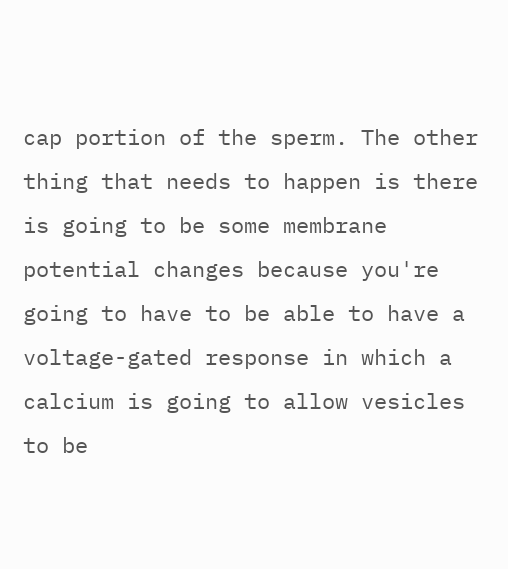cap portion of the sperm. The other thing that needs to happen is there is going to be some membrane potential changes because you're going to have to be able to have a voltage-gated response in which a calcium is going to allow vesicles to be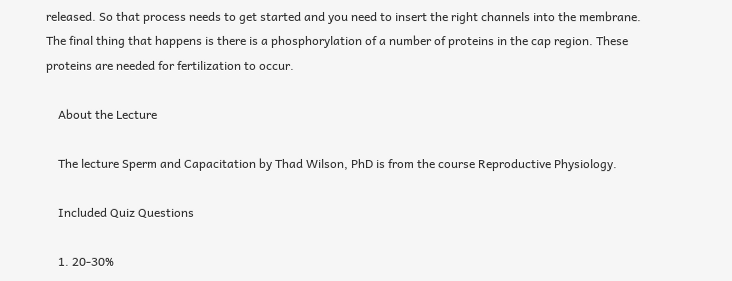released. So that process needs to get started and you need to insert the right channels into the membrane. The final thing that happens is there is a phosphorylation of a number of proteins in the cap region. These proteins are needed for fertilization to occur.

    About the Lecture

    The lecture Sperm and Capacitation by Thad Wilson, PhD is from the course Reproductive Physiology.

    Included Quiz Questions

    1. 20-30%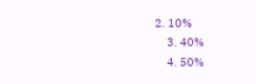2. 10%
    3. 40%
    4. 50%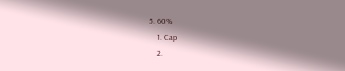5. 60%
    1. Cap
    2.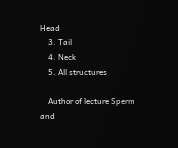Head
    3. Tail
    4. Neck
    5. All structures

    Author of lecture Sperm and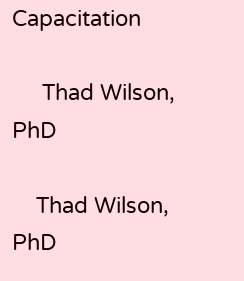Capacitation

     Thad Wilson, PhD

    Thad Wilson, PhD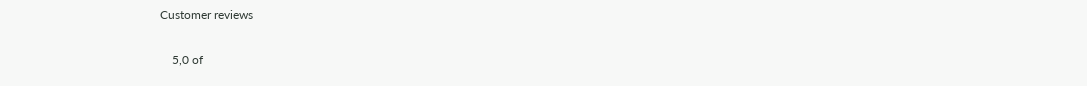Customer reviews

    5,0 of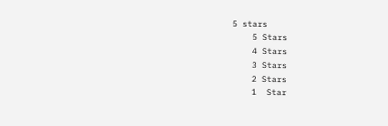5 stars
    5 Stars
    4 Stars
    3 Stars
    2 Stars
    1  Star